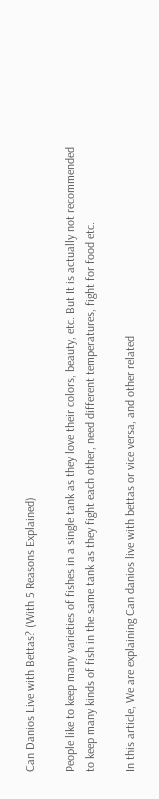Can Danios Live with Bettas? (With 5 Reasons Explained)

People like to keep many varieties of fishes in a single tank as they love their colors, beauty, etc. But It is actually not recommended to keep many kinds of fish in the same tank as they fight each other, need different temperatures, fight for food etc.

In this article, We are explaining Can danios live with bettas or vice versa, and other related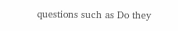questions such as Do they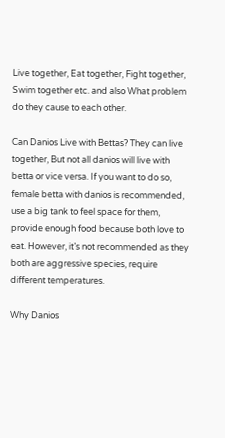Live together, Eat together, Fight together, Swim together etc. and also What problem do they cause to each other.

Can Danios Live with Bettas? They can live together, But not all danios will live with betta or vice versa. If you want to do so, female betta with danios is recommended, use a big tank to feel space for them, provide enough food because both love to eat. However, it’s not recommended as they both are aggressive species, require different temperatures.

Why Danios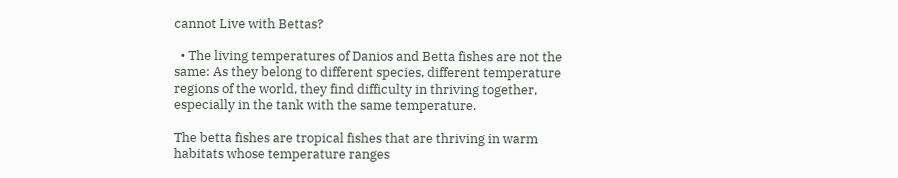cannot Live with Bettas?

  • The living temperatures of Danios and Betta fishes are not the same: As they belong to different species, different temperature regions of the world, they find difficulty in thriving together, especially in the tank with the same temperature.

The betta fishes are tropical fishes that are thriving in warm habitats whose temperature ranges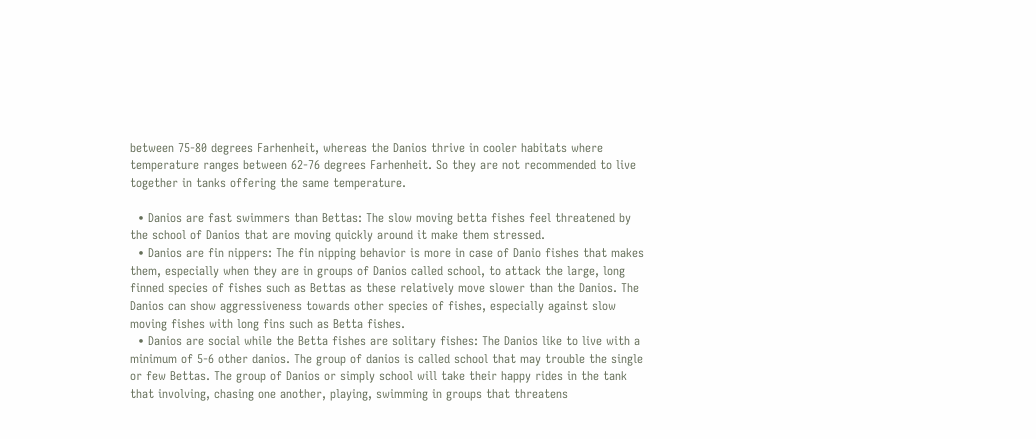between 75-80 degrees Farhenheit, whereas the Danios thrive in cooler habitats where temperature ranges between 62-76 degrees Farhenheit. So they are not recommended to live together in tanks offering the same temperature.

  • Danios are fast swimmers than Bettas: The slow moving betta fishes feel threatened by the school of Danios that are moving quickly around it make them stressed.
  • Danios are fin nippers: The fin nipping behavior is more in case of Danio fishes that makes them, especially when they are in groups of Danios called school, to attack the large, long finned species of fishes such as Bettas as these relatively move slower than the Danios. The Danios can show aggressiveness towards other species of fishes, especially against slow moving fishes with long fins such as Betta fishes.
  • Danios are social while the Betta fishes are solitary fishes: The Danios like to live with a minimum of 5-6 other danios. The group of danios is called school that may trouble the single or few Bettas. The group of Danios or simply school will take their happy rides in the tank that involving, chasing one another, playing, swimming in groups that threatens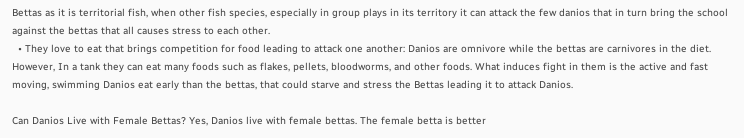Bettas as it is territorial fish, when other fish species, especially in group plays in its territory it can attack the few danios that in turn bring the school against the bettas that all causes stress to each other.
  • They love to eat that brings competition for food leading to attack one another: Danios are omnivore while the bettas are carnivores in the diet. However, In a tank they can eat many foods such as flakes, pellets, bloodworms, and other foods. What induces fight in them is the active and fast moving, swimming Danios eat early than the bettas, that could starve and stress the Bettas leading it to attack Danios.

Can Danios Live with Female Bettas? Yes, Danios live with female bettas. The female betta is better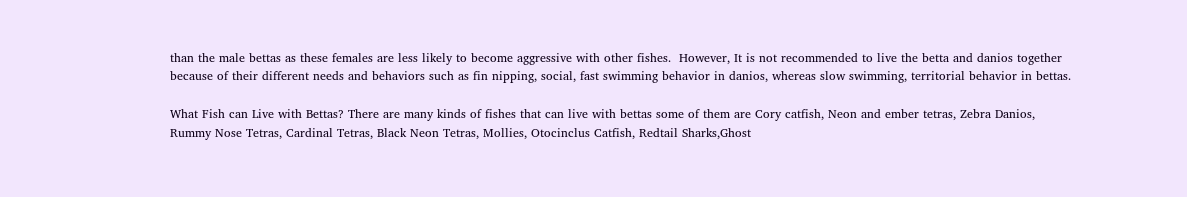than the male bettas as these females are less likely to become aggressive with other fishes.  However, It is not recommended to live the betta and danios together because of their different needs and behaviors such as fin nipping, social, fast swimming behavior in danios, whereas slow swimming, territorial behavior in bettas.

What Fish can Live with Bettas? There are many kinds of fishes that can live with bettas some of them are Cory catfish, Neon and ember tetras, Zebra Danios, Rummy Nose Tetras, Cardinal Tetras, Black Neon Tetras, Mollies, Otocinclus Catfish, Redtail Sharks,Ghost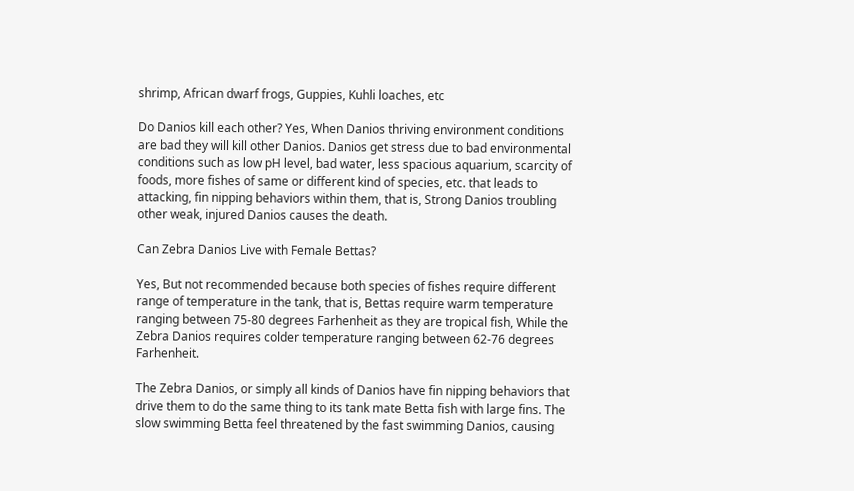shrimp, African dwarf frogs, Guppies, Kuhli loaches, etc

Do Danios kill each other? Yes, When Danios thriving environment conditions are bad they will kill other Danios. Danios get stress due to bad environmental conditions such as low pH level, bad water, less spacious aquarium, scarcity of foods, more fishes of same or different kind of species, etc. that leads to attacking, fin nipping behaviors within them, that is, Strong Danios troubling other weak, injured Danios causes the death.

Can Zebra Danios Live with Female Bettas?

Yes, But not recommended because both species of fishes require different range of temperature in the tank, that is, Bettas require warm temperature ranging between 75-80 degrees Farhenheit as they are tropical fish, While the Zebra Danios requires colder temperature ranging between 62-76 degrees Farhenheit.

The Zebra Danios, or simply all kinds of Danios have fin nipping behaviors that drive them to do the same thing to its tank mate Betta fish with large fins. The slow swimming Betta feel threatened by the fast swimming Danios, causing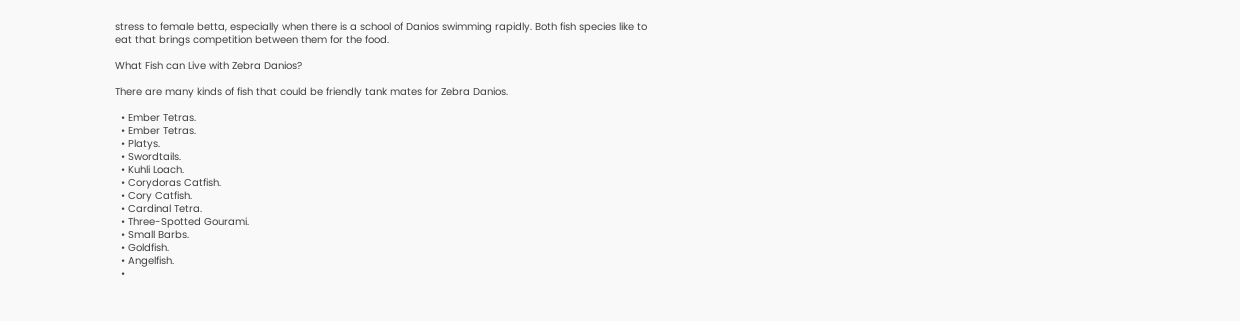stress to female betta, especially when there is a school of Danios swimming rapidly. Both fish species like to eat that brings competition between them for the food.

What Fish can Live with Zebra Danios?

There are many kinds of fish that could be friendly tank mates for Zebra Danios.

  • Ember Tetras.
  • Ember Tetras.
  • Platys.
  • Swordtails.
  • Kuhli Loach.
  • Corydoras Catfish.
  • Cory Catfish.
  • Cardinal Tetra.
  • Three-Spotted Gourami.
  • Small Barbs.
  • Goldfish.
  • Angelfish.
  •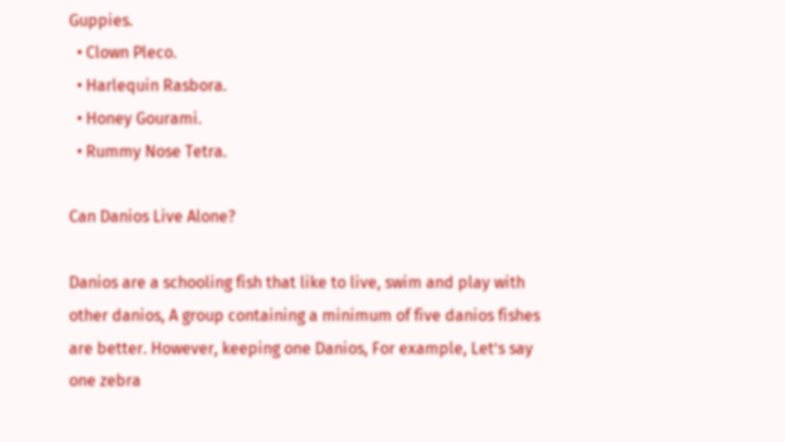Guppies.
  • Clown Pleco.
  • Harlequin Rasbora.
  • Honey Gourami.
  • Rummy Nose Tetra.

Can Danios Live Alone?

Danios are a schooling fish that like to live, swim and play with other danios, A group containing a minimum of five danios fishes are better. However, keeping one Danios, For example, Let’s say one zebra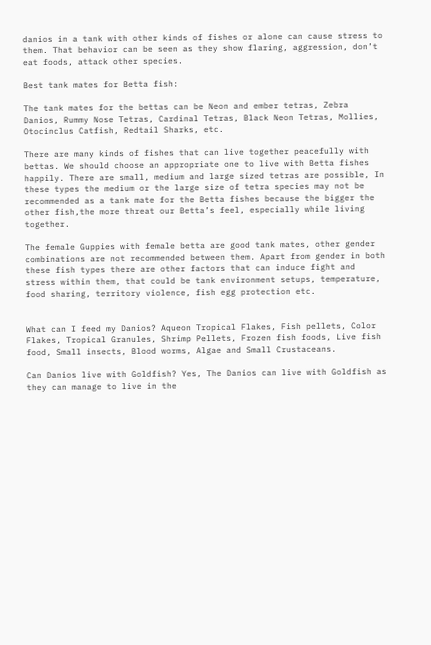danios in a tank with other kinds of fishes or alone can cause stress to them. That behavior can be seen as they show flaring, aggression, don’t eat foods, attack other species.

Best tank mates for Betta fish:

The tank mates for the bettas can be Neon and ember tetras, Zebra Danios, Rummy Nose Tetras, Cardinal Tetras, Black Neon Tetras, Mollies, Otocinclus Catfish, Redtail Sharks, etc.

There are many kinds of fishes that can live together peacefully with bettas. We should choose an appropriate one to live with Betta fishes happily. There are small, medium and large sized tetras are possible, In these types the medium or the large size of tetra species may not be recommended as a tank mate for the Betta fishes because the bigger the other fish,the more threat our Betta’s feel, especially while living together.

The female Guppies with female betta are good tank mates, other gender combinations are not recommended between them. Apart from gender in both these fish types there are other factors that can induce fight and stress within them, that could be tank environment setups, temperature, food sharing, territory violence, fish egg protection etc.


What can I feed my Danios? Aqueon Tropical Flakes, Fish pellets, Color Flakes, Tropical Granules, Shrimp Pellets, Frozen fish foods, Live fish food, Small insects, Blood worms, Algae and Small Crustaceans.

Can Danios live with Goldfish? Yes, The Danios can live with Goldfish as they can manage to live in the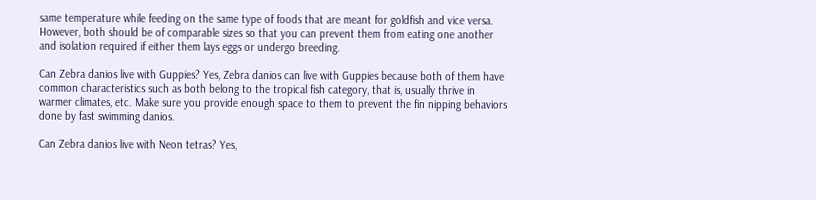same temperature while feeding on the same type of foods that are meant for goldfish and vice versa. However, both should be of comparable sizes so that you can prevent them from eating one another and isolation required if either them lays eggs or undergo breeding.

Can Zebra danios live with Guppies? Yes, Zebra danios can live with Guppies because both of them have common characteristics such as both belong to the tropical fish category, that is, usually thrive in warmer climates, etc. Make sure you provide enough space to them to prevent the fin nipping behaviors done by fast swimming danios.

Can Zebra danios live with Neon tetras? Yes,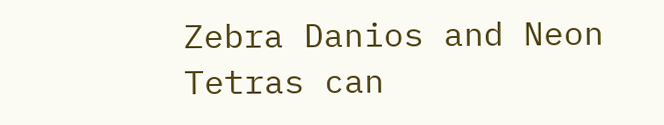Zebra Danios and Neon Tetras can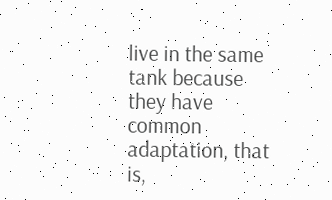live in the same tank because they have common adaptation, that is,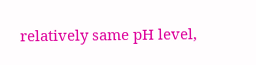relatively same pH level,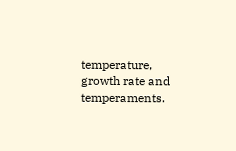temperature, growth rate and temperaments.